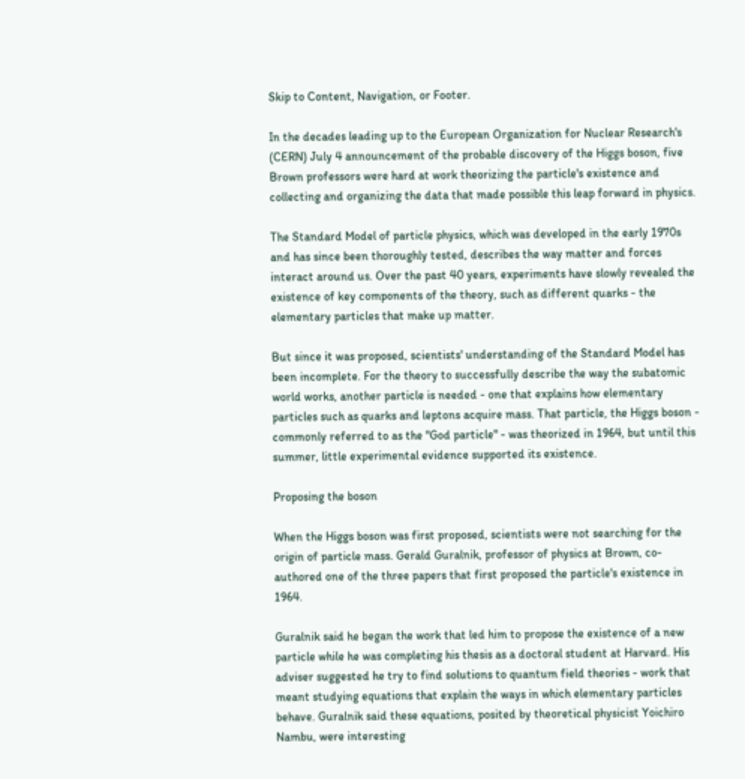Skip to Content, Navigation, or Footer.

In the decades leading up to the European Organization for Nuclear Research's (CERN) July 4 announcement of the probable discovery of the Higgs boson, five Brown professors were hard at work theorizing the particle's existence and collecting and organizing the data that made possible this leap forward in physics.

The Standard Model of particle physics, which was developed in the early 1970s and has since been thoroughly tested, describes the way matter and forces interact around us. Over the past 40 years, experiments have slowly revealed the existence of key components of the theory, such as different quarks - the elementary particles that make up matter.

But since it was proposed, scientists' understanding of the Standard Model has been incomplete. For the theory to successfully describe the way the subatomic world works, another particle is needed - one that explains how elementary particles such as quarks and leptons acquire mass. That particle, the Higgs boson - commonly referred to as the "God particle" - was theorized in 1964, but until this summer, little experimental evidence supported its existence.

Proposing the boson

When the Higgs boson was first proposed, scientists were not searching for the origin of particle mass. Gerald Guralnik, professor of physics at Brown, co-authored one of the three papers that first proposed the particle's existence in 1964.

Guralnik said he began the work that led him to propose the existence of a new particle while he was completing his thesis as a doctoral student at Harvard. His adviser suggested he try to find solutions to quantum field theories - work that meant studying equations that explain the ways in which elementary particles behave. Guralnik said these equations, posited by theoretical physicist Yoichiro Nambu, were interesting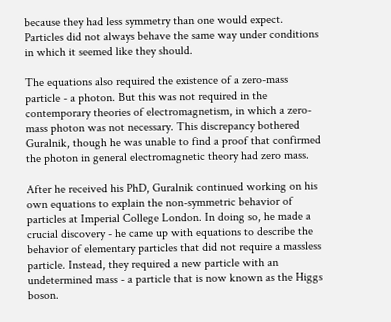because they had less symmetry than one would expect. Particles did not always behave the same way under conditions in which it seemed like they should.

The equations also required the existence of a zero-mass particle - a photon. But this was not required in the contemporary theories of electromagnetism, in which a zero-mass photon was not necessary. This discrepancy bothered Guralnik, though he was unable to find a proof that confirmed the photon in general electromagnetic theory had zero mass.

After he received his PhD, Guralnik continued working on his own equations to explain the non-symmetric behavior of particles at Imperial College London. In doing so, he made a crucial discovery - he came up with equations to describe the behavior of elementary particles that did not require a massless particle. Instead, they required a new particle with an undetermined mass - a particle that is now known as the Higgs boson.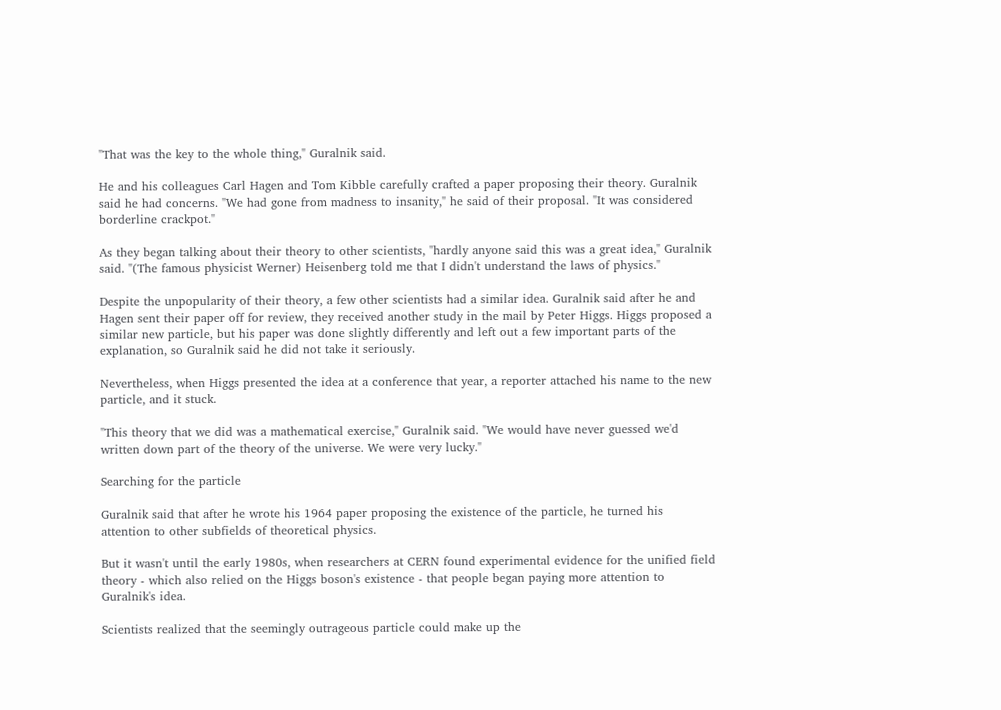"That was the key to the whole thing," Guralnik said.

He and his colleagues Carl Hagen and Tom Kibble carefully crafted a paper proposing their theory. Guralnik said he had concerns. "We had gone from madness to insanity," he said of their proposal. "It was considered borderline crackpot."

As they began talking about their theory to other scientists, "hardly anyone said this was a great idea," Guralnik said. "(The famous physicist Werner) Heisenberg told me that I didn't understand the laws of physics."

Despite the unpopularity of their theory, a few other scientists had a similar idea. Guralnik said after he and Hagen sent their paper off for review, they received another study in the mail by Peter Higgs. Higgs proposed a similar new particle, but his paper was done slightly differently and left out a few important parts of the explanation, so Guralnik said he did not take it seriously.

Nevertheless, when Higgs presented the idea at a conference that year, a reporter attached his name to the new particle, and it stuck.

"This theory that we did was a mathematical exercise," Guralnik said. "We would have never guessed we'd written down part of the theory of the universe. We were very lucky."

Searching for the particle

Guralnik said that after he wrote his 1964 paper proposing the existence of the particle, he turned his attention to other subfields of theoretical physics.

But it wasn't until the early 1980s, when researchers at CERN found experimental evidence for the unified field theory - which also relied on the Higgs boson's existence - that people began paying more attention to Guralnik's idea.

Scientists realized that the seemingly outrageous particle could make up the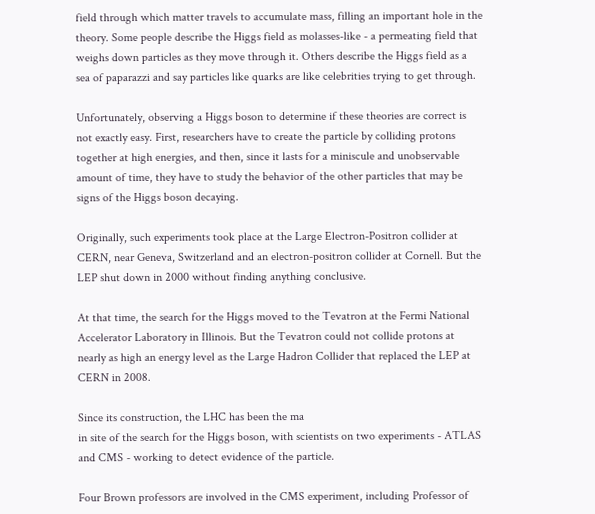field through which matter travels to accumulate mass, filling an important hole in the theory. Some people describe the Higgs field as molasses-like - a permeating field that weighs down particles as they move through it. Others describe the Higgs field as a sea of paparazzi and say particles like quarks are like celebrities trying to get through.

Unfortunately, observing a Higgs boson to determine if these theories are correct is not exactly easy. First, researchers have to create the particle by colliding protons together at high energies, and then, since it lasts for a miniscule and unobservable amount of time, they have to study the behavior of the other particles that may be signs of the Higgs boson decaying.

Originally, such experiments took place at the Large Electron-Positron collider at CERN, near Geneva, Switzerland and an electron-positron collider at Cornell. But the LEP shut down in 2000 without finding anything conclusive.

At that time, the search for the Higgs moved to the Tevatron at the Fermi National Accelerator Laboratory in Illinois. But the Tevatron could not collide protons at nearly as high an energy level as the Large Hadron Collider that replaced the LEP at CERN in 2008.

Since its construction, the LHC has been the ma
in site of the search for the Higgs boson, with scientists on two experiments - ATLAS and CMS - working to detect evidence of the particle.

Four Brown professors are involved in the CMS experiment, including Professor of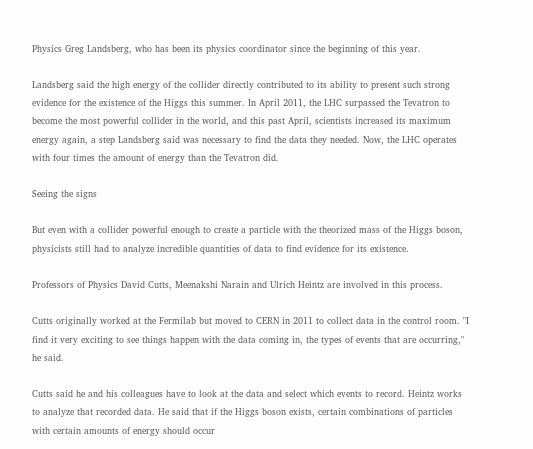Physics Greg Landsberg, who has been its physics coordinator since the beginning of this year.

Landsberg said the high energy of the collider directly contributed to its ability to present such strong evidence for the existence of the Higgs this summer. In April 2011, the LHC surpassed the Tevatron to become the most powerful collider in the world, and this past April, scientists increased its maximum energy again, a step Landsberg said was necessary to find the data they needed. Now, the LHC operates with four times the amount of energy than the Tevatron did.

Seeing the signs

But even with a collider powerful enough to create a particle with the theorized mass of the Higgs boson, physicists still had to analyze incredible quantities of data to find evidence for its existence.

Professors of Physics David Cutts, Meenakshi Narain and Ulrich Heintz are involved in this process.

Cutts originally worked at the Fermilab but moved to CERN in 2011 to collect data in the control room. "I find it very exciting to see things happen with the data coming in, the types of events that are occurring," he said.

Cutts said he and his colleagues have to look at the data and select which events to record. Heintz works to analyze that recorded data. He said that if the Higgs boson exists, certain combinations of particles with certain amounts of energy should occur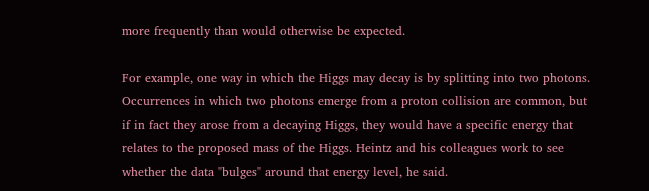more frequently than would otherwise be expected.

For example, one way in which the Higgs may decay is by splitting into two photons. Occurrences in which two photons emerge from a proton collision are common, but if in fact they arose from a decaying Higgs, they would have a specific energy that relates to the proposed mass of the Higgs. Heintz and his colleagues work to see whether the data "bulges" around that energy level, he said.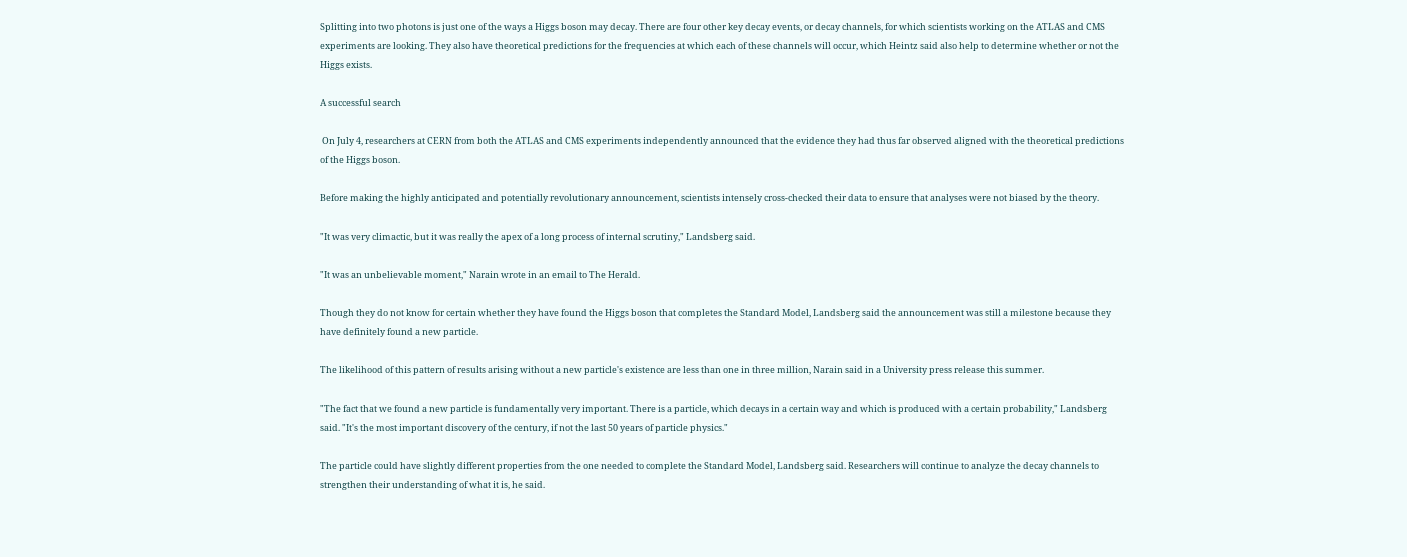Splitting into two photons is just one of the ways a Higgs boson may decay. There are four other key decay events, or decay channels, for which scientists working on the ATLAS and CMS experiments are looking. They also have theoretical predictions for the frequencies at which each of these channels will occur, which Heintz said also help to determine whether or not the Higgs exists.

A successful search

 On July 4, researchers at CERN from both the ATLAS and CMS experiments independently announced that the evidence they had thus far observed aligned with the theoretical predictions of the Higgs boson.

Before making the highly anticipated and potentially revolutionary announcement, scientists intensely cross-checked their data to ensure that analyses were not biased by the theory.

"It was very climactic, but it was really the apex of a long process of internal scrutiny," Landsberg said.

"It was an unbelievable moment," Narain wrote in an email to The Herald.

Though they do not know for certain whether they have found the Higgs boson that completes the Standard Model, Landsberg said the announcement was still a milestone because they have definitely found a new particle.

The likelihood of this pattern of results arising without a new particle's existence are less than one in three million, Narain said in a University press release this summer.

"The fact that we found a new particle is fundamentally very important. There is a particle, which decays in a certain way and which is produced with a certain probability," Landsberg said. "It's the most important discovery of the century, if not the last 50 years of particle physics."

The particle could have slightly different properties from the one needed to complete the Standard Model, Landsberg said. Researchers will continue to analyze the decay channels to strengthen their understanding of what it is, he said.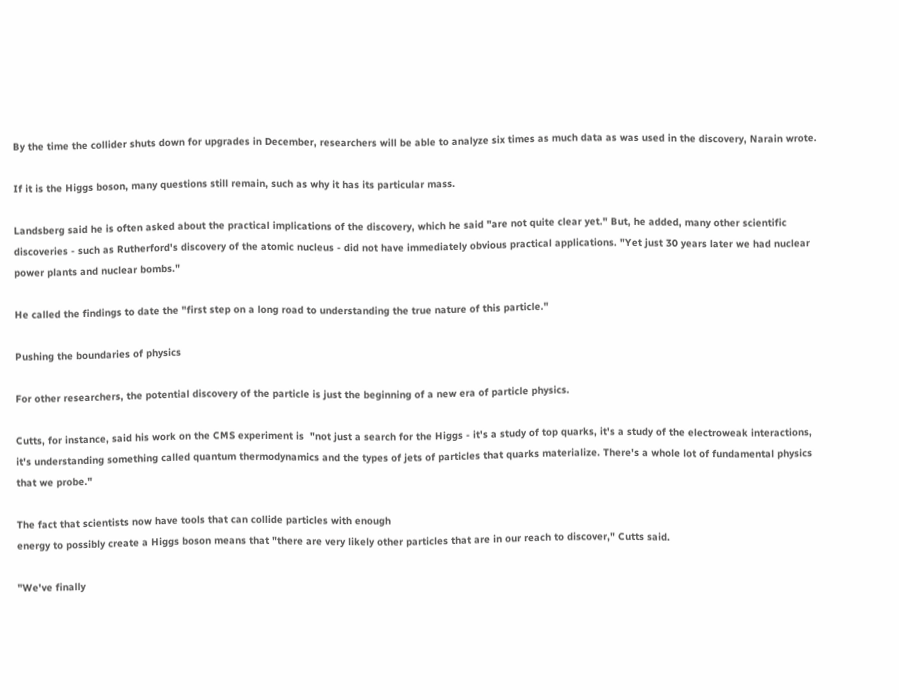By the time the collider shuts down for upgrades in December, researchers will be able to analyze six times as much data as was used in the discovery, Narain wrote.

If it is the Higgs boson, many questions still remain, such as why it has its particular mass.

Landsberg said he is often asked about the practical implications of the discovery, which he said "are not quite clear yet." But, he added, many other scientific discoveries - such as Rutherford's discovery of the atomic nucleus - did not have immediately obvious practical applications. "Yet just 30 years later we had nuclear power plants and nuclear bombs."

He called the findings to date the "first step on a long road to understanding the true nature of this particle."

Pushing the boundaries of physics

For other researchers, the potential discovery of the particle is just the beginning of a new era of particle physics.

Cutts, for instance, said his work on the CMS experiment is  "not just a search for the Higgs - it's a study of top quarks, it's a study of the electroweak interactions, it's understanding something called quantum thermodynamics and the types of jets of particles that quarks materialize. There's a whole lot of fundamental physics that we probe."

The fact that scientists now have tools that can collide particles with enough
energy to possibly create a Higgs boson means that "there are very likely other particles that are in our reach to discover," Cutts said.

"We've finally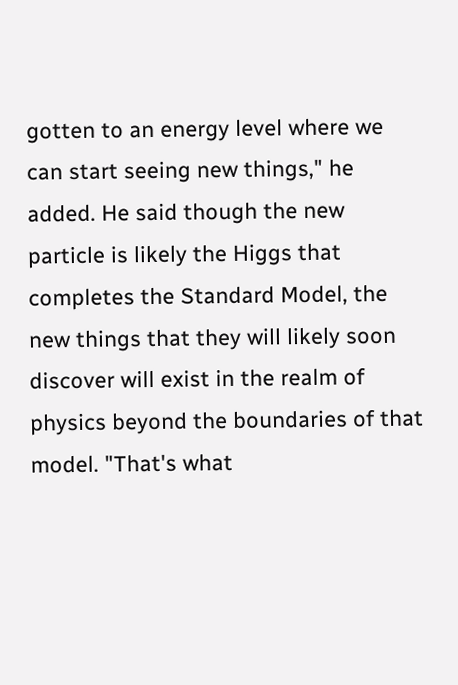gotten to an energy level where we can start seeing new things," he added. He said though the new particle is likely the Higgs that completes the Standard Model, the new things that they will likely soon discover will exist in the realm of physics beyond the boundaries of that model. "That's what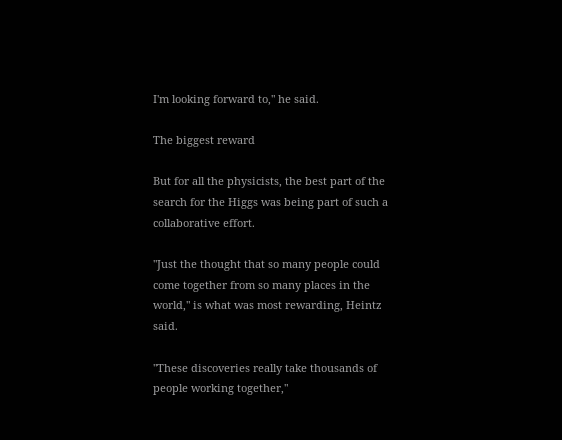I'm looking forward to," he said.

The biggest reward

But for all the physicists, the best part of the search for the Higgs was being part of such a collaborative effort.

"Just the thought that so many people could come together from so many places in the world," is what was most rewarding, Heintz said.

"These discoveries really take thousands of people working together,"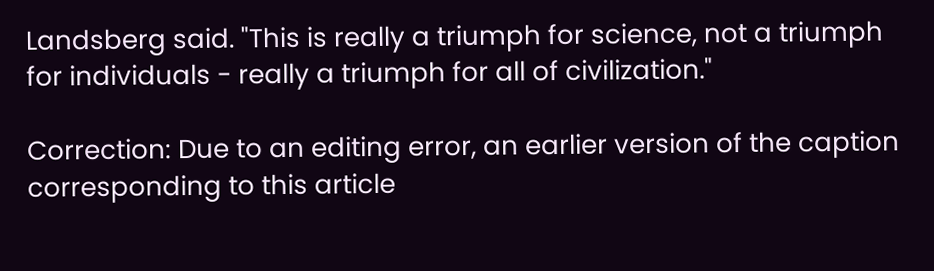Landsberg said. "This is really a triumph for science, not a triumph for individuals - really a triumph for all of civilization."

Correction: Due to an editing error, an earlier version of the caption corresponding to this article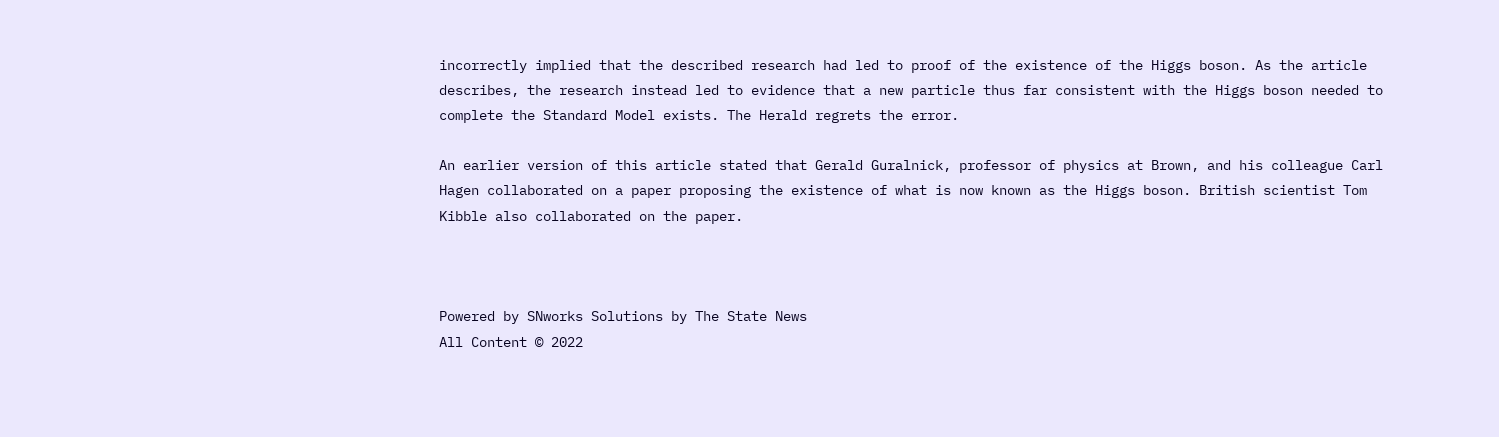incorrectly implied that the described research had led to proof of the existence of the Higgs boson. As the article describes, the research instead led to evidence that a new particle thus far consistent with the Higgs boson needed to complete the Standard Model exists. The Herald regrets the error.

An earlier version of this article stated that Gerald Guralnick, professor of physics at Brown, and his colleague Carl Hagen collaborated on a paper proposing the existence of what is now known as the Higgs boson. British scientist Tom Kibble also collaborated on the paper.



Powered by SNworks Solutions by The State News
All Content © 2022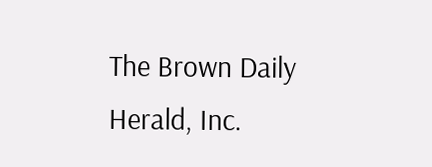The Brown Daily Herald, Inc.